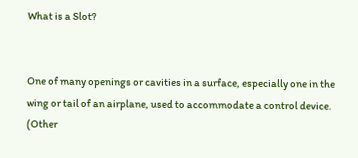What is a Slot?


One of many openings or cavities in a surface, especially one in the wing or tail of an airplane, used to accommodate a control device. (Other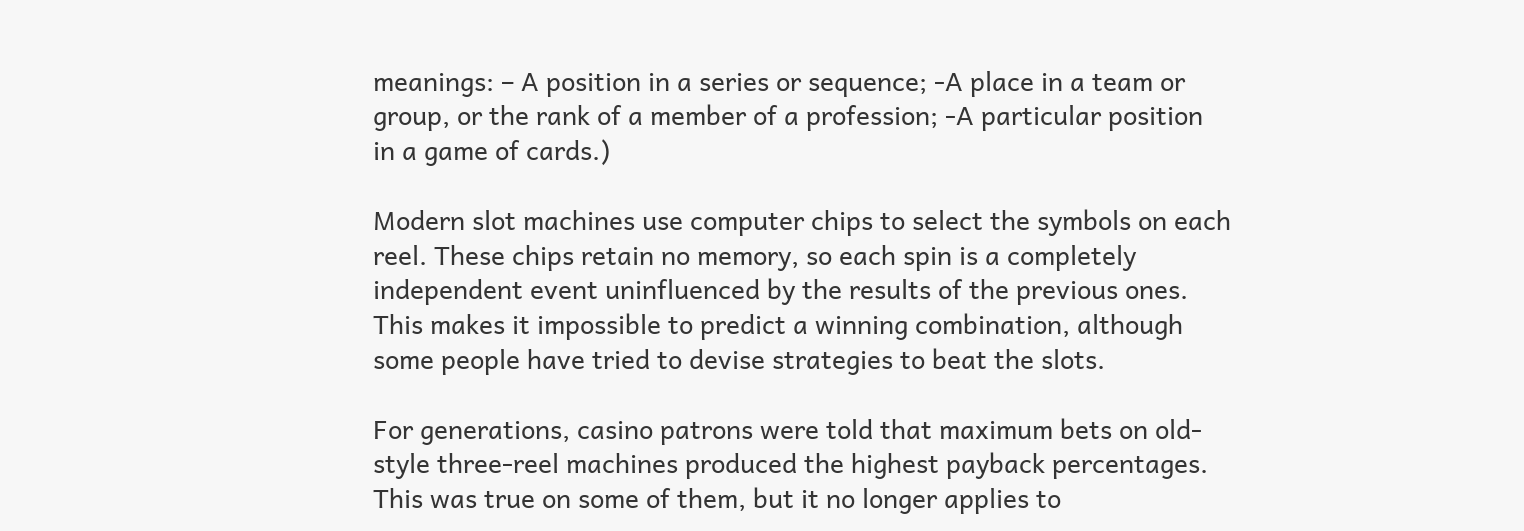meanings: – A position in a series or sequence; -A place in a team or group, or the rank of a member of a profession; -A particular position in a game of cards.)

Modern slot machines use computer chips to select the symbols on each reel. These chips retain no memory, so each spin is a completely independent event uninfluenced by the results of the previous ones. This makes it impossible to predict a winning combination, although some people have tried to devise strategies to beat the slots.

For generations, casino patrons were told that maximum bets on old-style three-reel machines produced the highest payback percentages. This was true on some of them, but it no longer applies to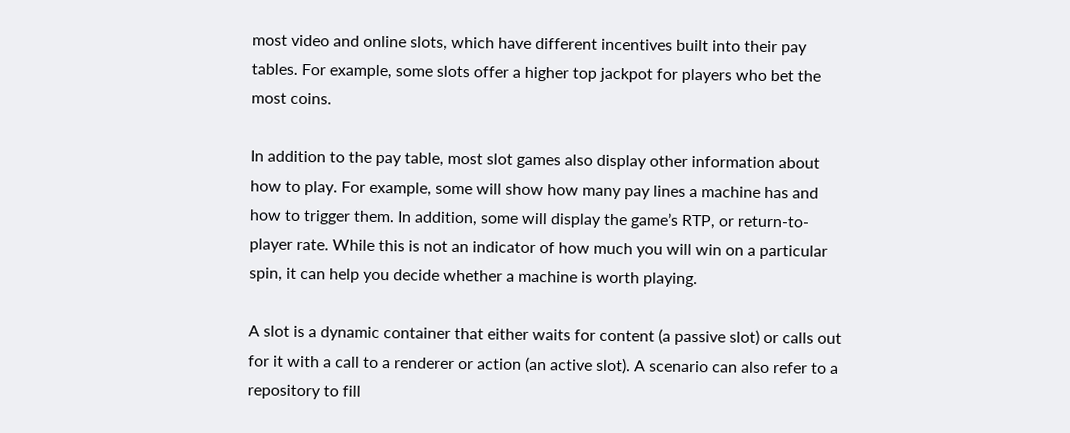most video and online slots, which have different incentives built into their pay tables. For example, some slots offer a higher top jackpot for players who bet the most coins.

In addition to the pay table, most slot games also display other information about how to play. For example, some will show how many pay lines a machine has and how to trigger them. In addition, some will display the game’s RTP, or return-to-player rate. While this is not an indicator of how much you will win on a particular spin, it can help you decide whether a machine is worth playing.

A slot is a dynamic container that either waits for content (a passive slot) or calls out for it with a call to a renderer or action (an active slot). A scenario can also refer to a repository to fill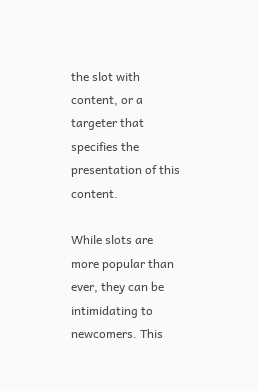the slot with content, or a targeter that specifies the presentation of this content.

While slots are more popular than ever, they can be intimidating to newcomers. This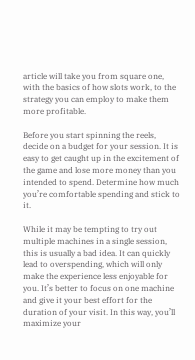article will take you from square one, with the basics of how slots work, to the strategy you can employ to make them more profitable.

Before you start spinning the reels, decide on a budget for your session. It is easy to get caught up in the excitement of the game and lose more money than you intended to spend. Determine how much you’re comfortable spending and stick to it.

While it may be tempting to try out multiple machines in a single session, this is usually a bad idea. It can quickly lead to overspending, which will only make the experience less enjoyable for you. It’s better to focus on one machine and give it your best effort for the duration of your visit. In this way, you’ll maximize your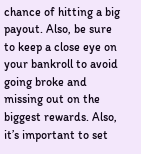chance of hitting a big payout. Also, be sure to keep a close eye on your bankroll to avoid going broke and missing out on the biggest rewards. Also, it’s important to set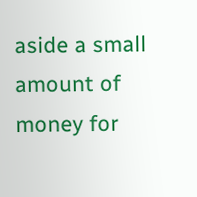aside a small amount of money for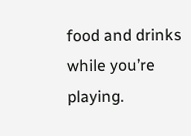food and drinks while you’re playing.